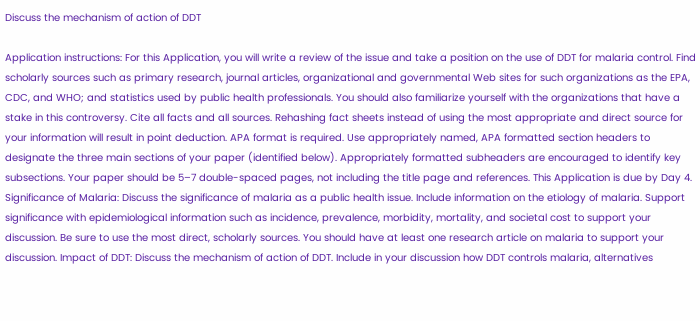Discuss the mechanism of action of DDT

Application instructions: For this Application, you will write a review of the issue and take a position on the use of DDT for malaria control. Find scholarly sources such as primary research, journal articles, organizational and governmental Web sites for such organizations as the EPA, CDC, and WHO; and statistics used by public health professionals. You should also familiarize yourself with the organizations that have a stake in this controversy. Cite all facts and all sources. Rehashing fact sheets instead of using the most appropriate and direct source for your information will result in point deduction. APA format is required. Use appropriately named, APA formatted section headers to designate the three main sections of your paper (identified below). Appropriately formatted subheaders are encouraged to identify key subsections. Your paper should be 5–7 double-spaced pages, not including the title page and references. This Application is due by Day 4. Significance of Malaria: Discuss the significance of malaria as a public health issue. Include information on the etiology of malaria. Support significance with epidemiological information such as incidence, prevalence, morbidity, mortality, and societal cost to support your discussion. Be sure to use the most direct, scholarly sources. You should have at least one research article on malaria to support your discussion. Impact of DDT: Discuss the mechanism of action of DDT. Include in your discussion how DDT controls malaria, alternatives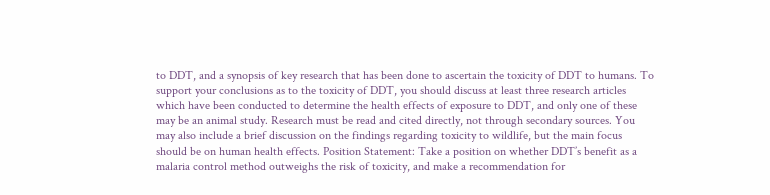to DDT, and a synopsis of key research that has been done to ascertain the toxicity of DDT to humans. To support your conclusions as to the toxicity of DDT, you should discuss at least three research articles which have been conducted to determine the health effects of exposure to DDT, and only one of these may be an animal study. Research must be read and cited directly, not through secondary sources. You may also include a brief discussion on the findings regarding toxicity to wildlife, but the main focus should be on human health effects. Position Statement: Take a position on whether DDT’s benefit as a malaria control method outweighs the risk of toxicity, and make a recommendation for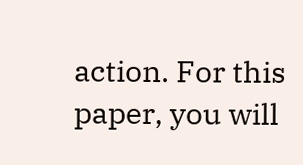action. For this paper, you will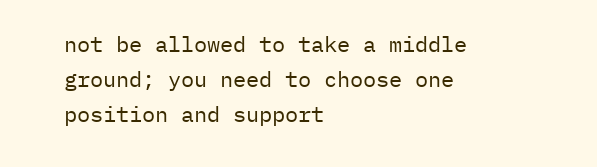not be allowed to take a middle ground; you need to choose one position and support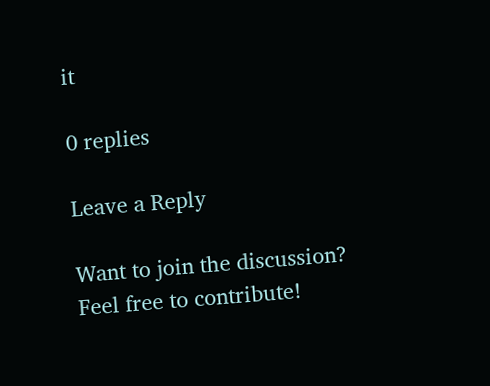it

0 replies

Leave a Reply

Want to join the discussion?
Feel free to contribute!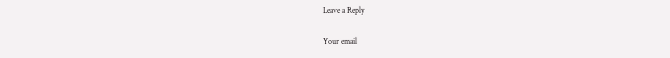Leave a Reply

Your email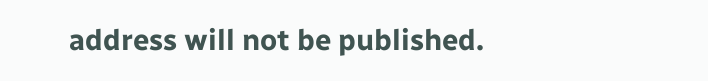address will not be published.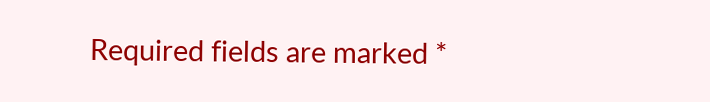Required fields are marked *